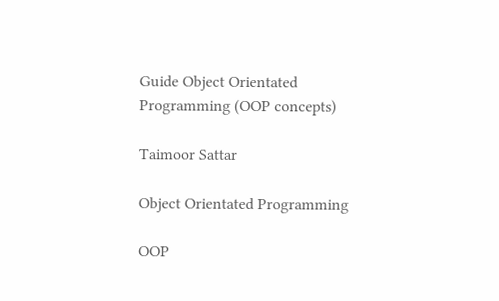Guide Object Orientated Programming (OOP concepts)

Taimoor Sattar

Object Orientated Programming

OOP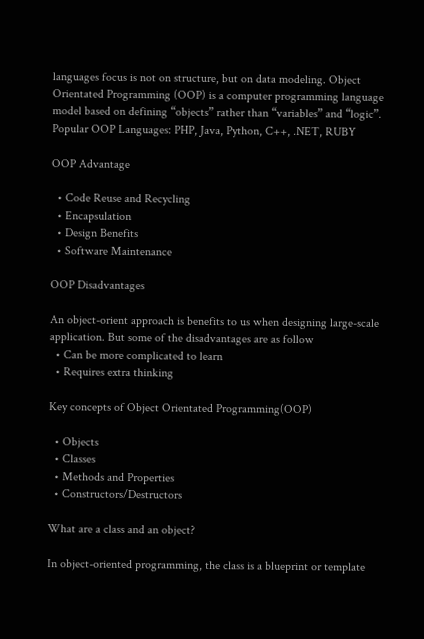languages focus is not on structure, but on data modeling. Object Orientated Programming (OOP) is a computer programming language model based on defining “objects” rather than “variables” and “logic”. Popular OOP Languages: PHP, Java, Python, C++, .NET, RUBY

OOP Advantage

  • Code Reuse and Recycling
  • Encapsulation
  • Design Benefits
  • Software Maintenance

OOP Disadvantages

An object-orient approach is benefits to us when designing large-scale application. But some of the disadvantages are as follow
  • Can be more complicated to learn
  • Requires extra thinking

Key concepts of Object Orientated Programming(OOP)

  • Objects
  • Classes
  • Methods and Properties
  • Constructors/Destructors

What are a class and an object?

In object-oriented programming, the class is a blueprint or template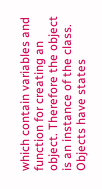which contain variables and function for creating an object. Therefore the object is an instance of the class. Objects have states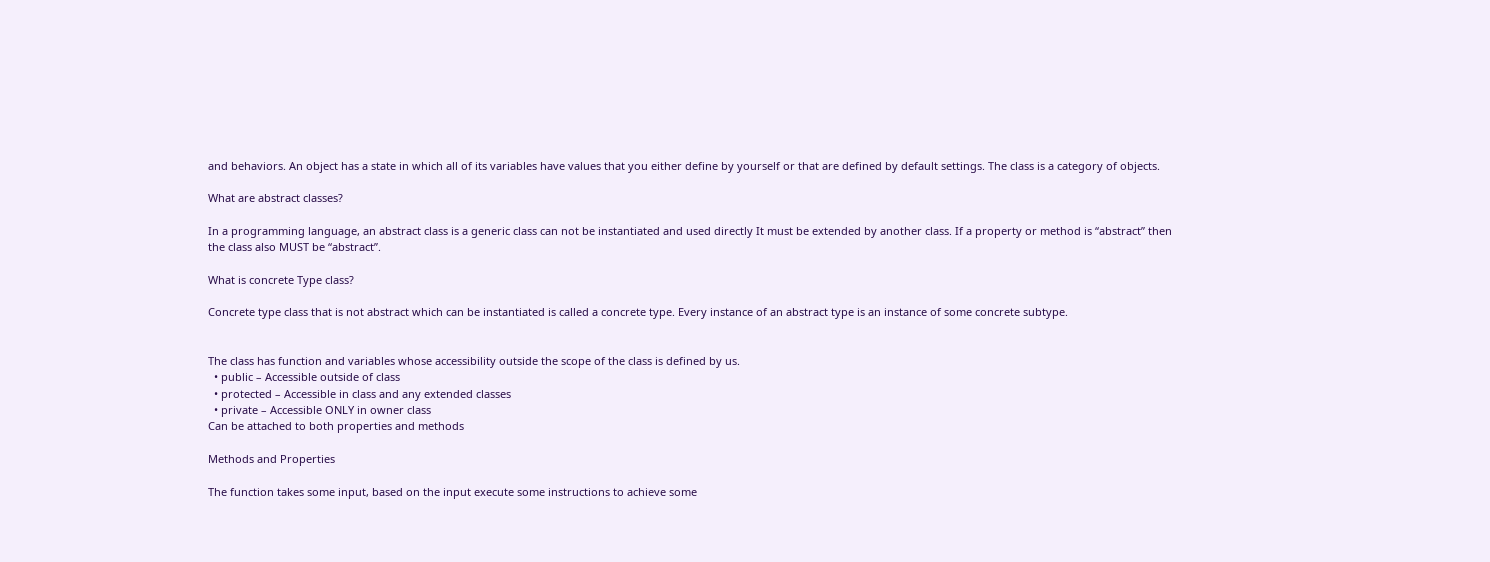and behaviors. An object has a state in which all of its variables have values that you either define by yourself or that are defined by default settings. The class is a category of objects.

What are abstract classes?

In a programming language, an abstract class is a generic class can not be instantiated and used directly It must be extended by another class. If a property or method is “abstract” then the class also MUST be “abstract”.

What is concrete Type class?

Concrete type class that is not abstract which can be instantiated is called a concrete type. Every instance of an abstract type is an instance of some concrete subtype.


The class has function and variables whose accessibility outside the scope of the class is defined by us.
  • public – Accessible outside of class
  • protected – Accessible in class and any extended classes
  • private – Accessible ONLY in owner class
Can be attached to both properties and methods

Methods and Properties

The function takes some input, based on the input execute some instructions to achieve some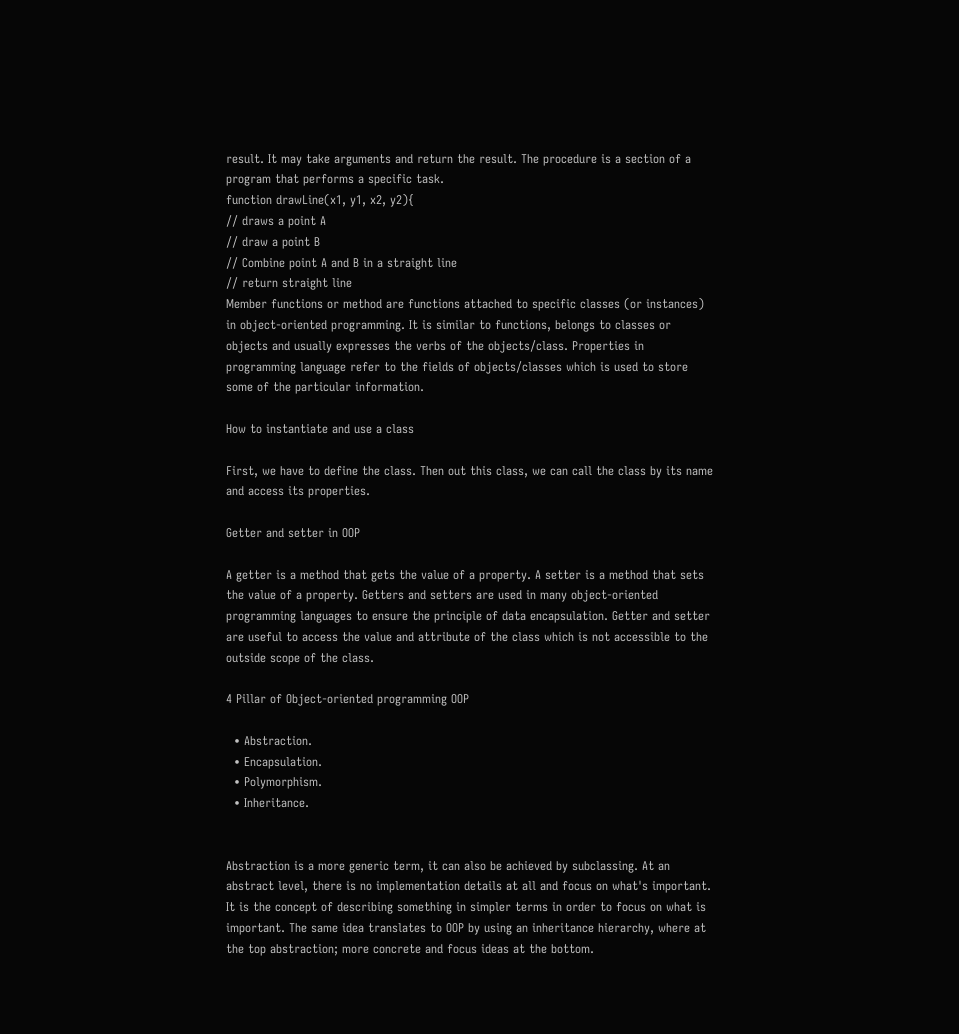result. It may take arguments and return the result. The procedure is a section of a program that performs a specific task.
function drawLine(x1, y1, x2, y2){
// draws a point A
// draw a point B
// Combine point A and B in a straight line
// return straight line
Member functions or method are functions attached to specific classes (or instances) in object-oriented programming. It is similar to functions, belongs to classes or objects and usually expresses the verbs of the objects/class. Properties in programming language refer to the fields of objects/classes which is used to store some of the particular information.

How to instantiate and use a class

First, we have to define the class. Then out this class, we can call the class by its name and access its properties.

Getter and setter in OOP

A getter is a method that gets the value of a property. A setter is a method that sets the value of a property. Getters and setters are used in many object-oriented programming languages to ensure the principle of data encapsulation. Getter and setter are useful to access the value and attribute of the class which is not accessible to the outside scope of the class.

4 Pillar of Object-oriented programming OOP

  • Abstraction.
  • Encapsulation.
  • Polymorphism.
  • Inheritance.


Abstraction is a more generic term, it can also be achieved by subclassing. At an abstract level, there is no implementation details at all and focus on what's important. It is the concept of describing something in simpler terms in order to focus on what is important. The same idea translates to OOP by using an inheritance hierarchy, where at the top abstraction; more concrete and focus ideas at the bottom.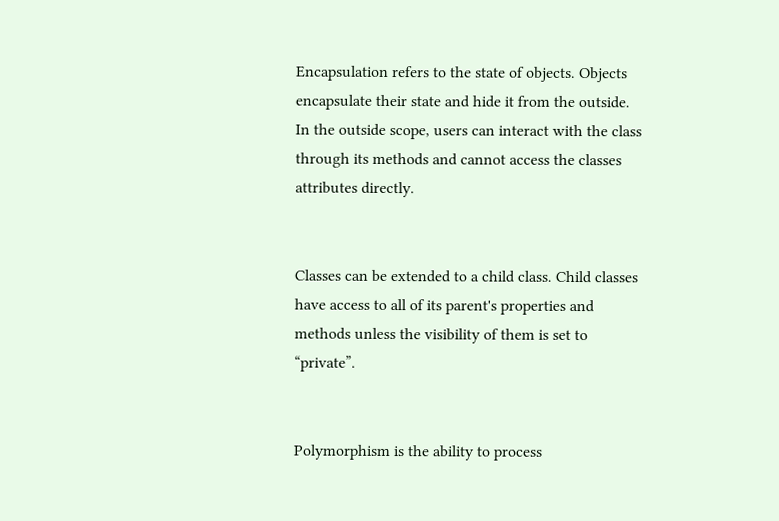Encapsulation refers to the state of objects. Objects encapsulate their state and hide it from the outside. In the outside scope, users can interact with the class through its methods and cannot access the classes attributes directly.


Classes can be extended to a child class. Child classes have access to all of its parent's properties and methods unless the visibility of them is set to “private”.


Polymorphism is the ability to process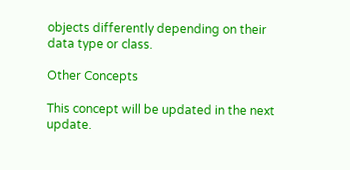objects differently depending on their data type or class.

Other Concepts

This concept will be updated in the next update.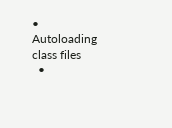• Autoloading class files
  •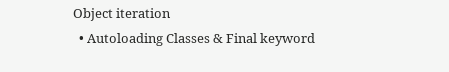Object iteration
  • Autoloading Classes & Final keyword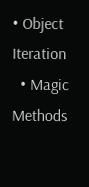• Object Iteration
  • Magic Methods